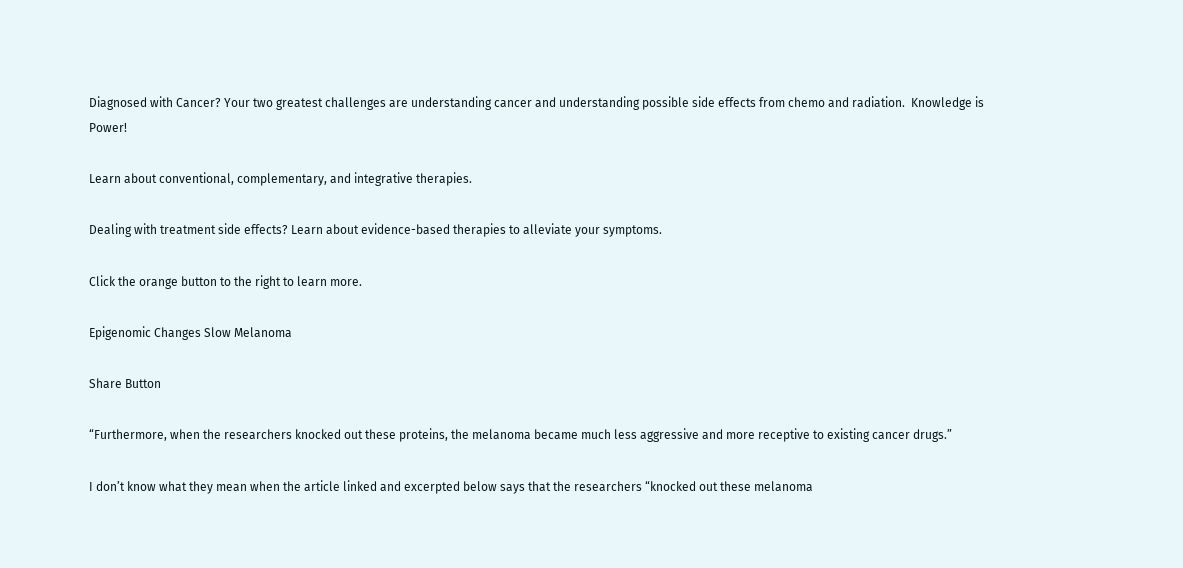Diagnosed with Cancer? Your two greatest challenges are understanding cancer and understanding possible side effects from chemo and radiation.  Knowledge is Power!

Learn about conventional, complementary, and integrative therapies.

Dealing with treatment side effects? Learn about evidence-based therapies to alleviate your symptoms.

Click the orange button to the right to learn more.

Epigenomic Changes Slow Melanoma

Share Button

“Furthermore, when the researchers knocked out these proteins, the melanoma became much less aggressive and more receptive to existing cancer drugs.”

I don’t know what they mean when the article linked and excerpted below says that the researchers “knocked out these melanoma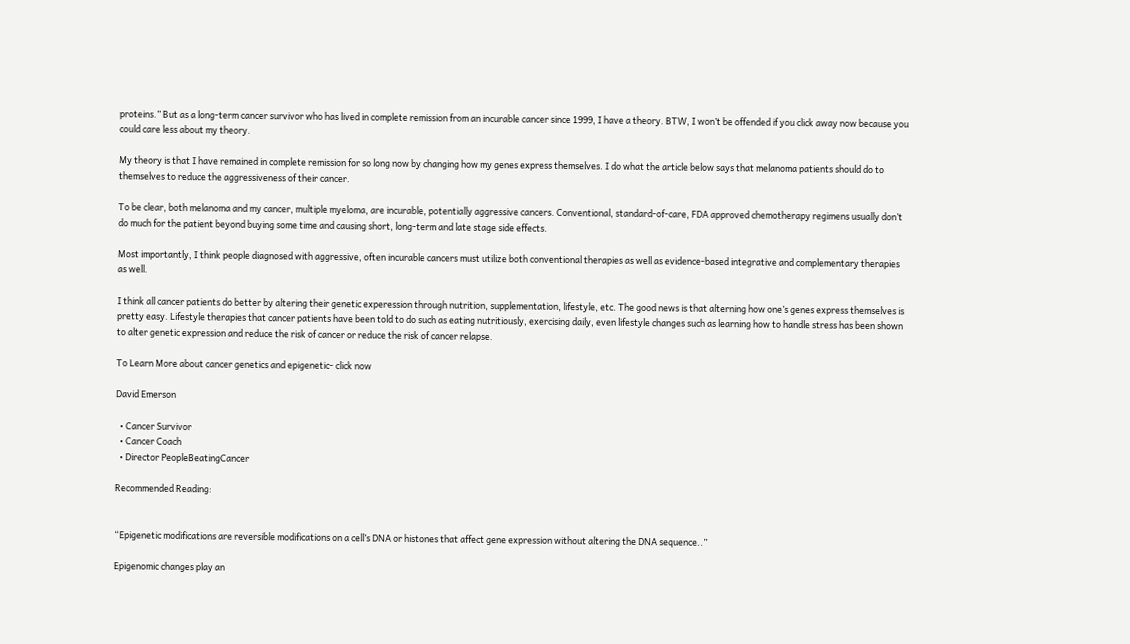proteins.” But as a long-term cancer survivor who has lived in complete remission from an incurable cancer since 1999, I have a theory. BTW, I won’t be offended if you click away now because you could care less about my theory.

My theory is that I have remained in complete remission for so long now by changing how my genes express themselves. I do what the article below says that melanoma patients should do to themselves to reduce the aggressiveness of their cancer.

To be clear, both melanoma and my cancer, multiple myeloma, are incurable, potentially aggressive cancers. Conventional, standard-of-care, FDA approved chemotherapy regimens usually don’t do much for the patient beyond buying some time and causing short, long-term and late stage side effects.

Most importantly, I think people diagnosed with aggressive, often incurable cancers must utilize both conventional therapies as well as evidence-based integrative and complementary therapies as well.

I think all cancer patients do better by altering their genetic experession through nutrition, supplementation, lifestyle, etc. The good news is that alterning how one’s genes express themselves is pretty easy. Lifestyle therapies that cancer patients have been told to do such as eating nutritiously, exercising daily, even lifestyle changes such as learning how to handle stress has been shown to alter genetic expression and reduce the risk of cancer or reduce the risk of cancer relapse.

To Learn More about cancer genetics and epigenetic- click now

David Emerson

  • Cancer Survivor
  • Cancer Coach
  • Director PeopleBeatingCancer

Recommended Reading:


“Epigenetic modifications are reversible modifications on a cell’s DNA or histones that affect gene expression without altering the DNA sequence..”

Epigenomic changes play an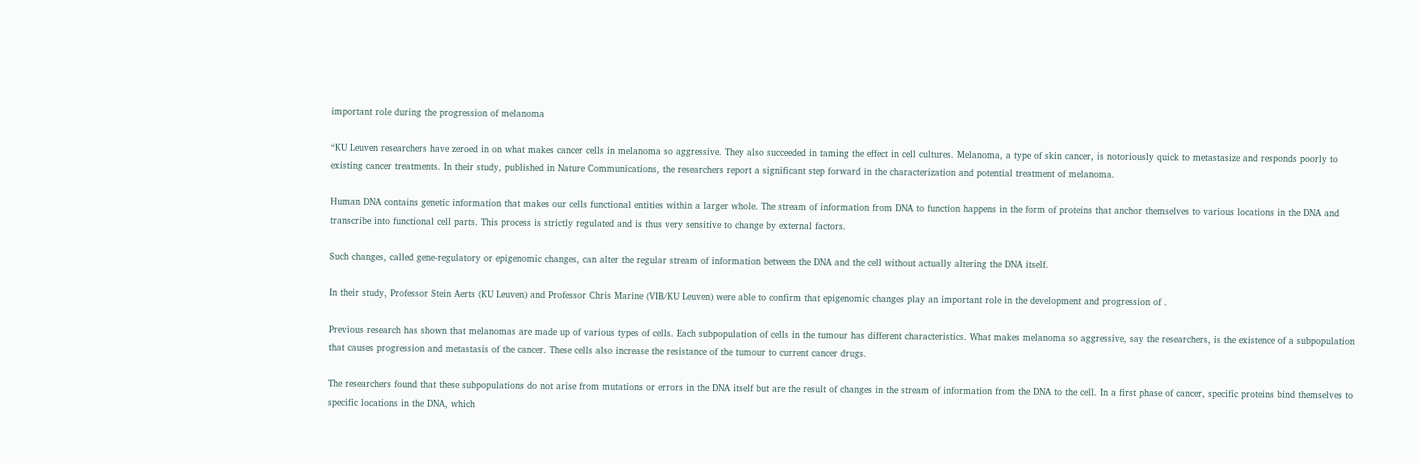important role during the progression of melanoma

“KU Leuven researchers have zeroed in on what makes cancer cells in melanoma so aggressive. They also succeeded in taming the effect in cell cultures. Melanoma, a type of skin cancer, is notoriously quick to metastasize and responds poorly to existing cancer treatments. In their study, published in Nature Communications, the researchers report a significant step forward in the characterization and potential treatment of melanoma.

Human DNA contains genetic information that makes our cells functional entities within a larger whole. The stream of information from DNA to function happens in the form of proteins that anchor themselves to various locations in the DNA and transcribe into functional cell parts. This process is strictly regulated and is thus very sensitive to change by external factors.

Such changes, called gene-regulatory or epigenomic changes, can alter the regular stream of information between the DNA and the cell without actually altering the DNA itself.

In their study, Professor Stein Aerts (KU Leuven) and Professor Chris Marine (VIB/KU Leuven) were able to confirm that epigenomic changes play an important role in the development and progression of .

Previous research has shown that melanomas are made up of various types of cells. Each subpopulation of cells in the tumour has different characteristics. What makes melanoma so aggressive, say the researchers, is the existence of a subpopulation that causes progression and metastasis of the cancer. These cells also increase the resistance of the tumour to current cancer drugs.

The researchers found that these subpopulations do not arise from mutations or errors in the DNA itself but are the result of changes in the stream of information from the DNA to the cell. In a first phase of cancer, specific proteins bind themselves to specific locations in the DNA, which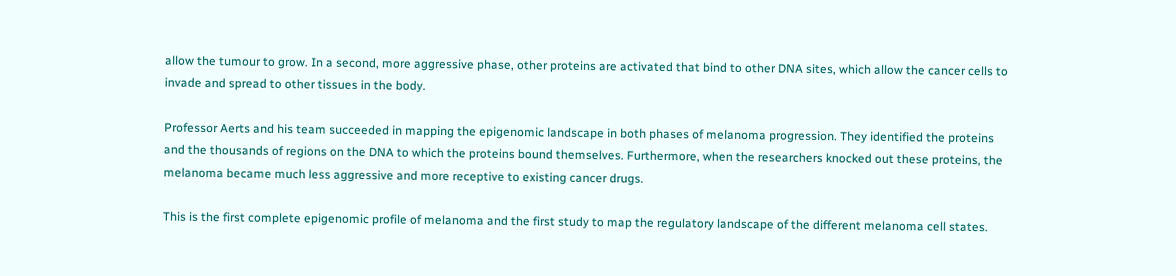allow the tumour to grow. In a second, more aggressive phase, other proteins are activated that bind to other DNA sites, which allow the cancer cells to invade and spread to other tissues in the body.

Professor Aerts and his team succeeded in mapping the epigenomic landscape in both phases of melanoma progression. They identified the proteins and the thousands of regions on the DNA to which the proteins bound themselves. Furthermore, when the researchers knocked out these proteins, the melanoma became much less aggressive and more receptive to existing cancer drugs.

This is the first complete epigenomic profile of melanoma and the first study to map the regulatory landscape of the different melanoma cell states.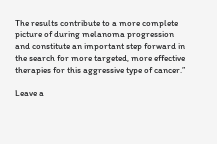The results contribute to a more complete picture of during melanoma progression and constitute an important step forward in the search for more targeted, more effective therapies for this aggressive type of cancer.”

Leave a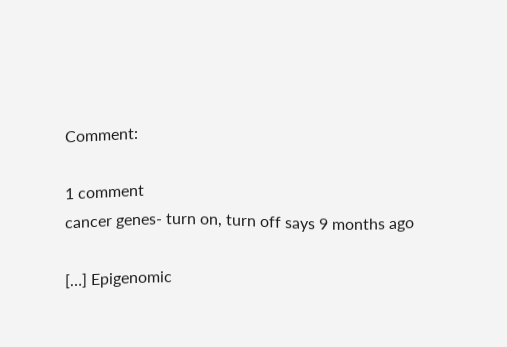Comment:

1 comment
cancer genes- turn on, turn off says 9 months ago

[…] Epigenomic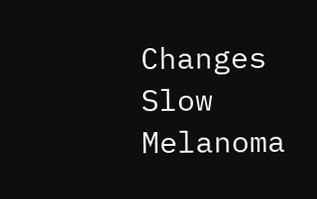Changes Slow Melanoma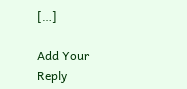[…]

Add Your Reply